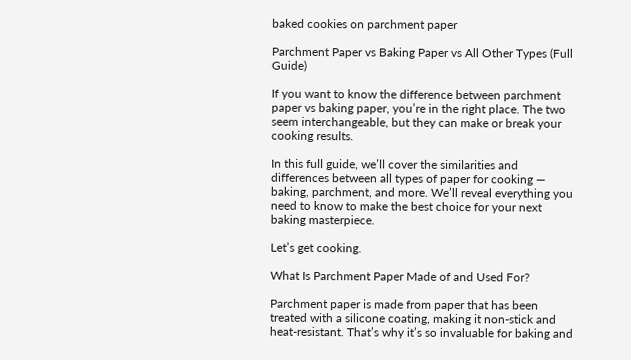baked cookies on parchment paper

Parchment Paper vs Baking Paper vs All Other Types (Full Guide)

If you want to know the difference between parchment paper vs baking paper, you’re in the right place. The two seem interchangeable, but they can make or break your cooking results.

In this full guide, we’ll cover the similarities and differences between all types of paper for cooking — baking, parchment, and more. We’ll reveal everything you need to know to make the best choice for your next baking masterpiece.

Let’s get cooking.

What Is Parchment Paper Made of and Used For?

Parchment paper is made from paper that has been treated with a silicone coating, making it non-stick and heat-resistant. That’s why it’s so invaluable for baking and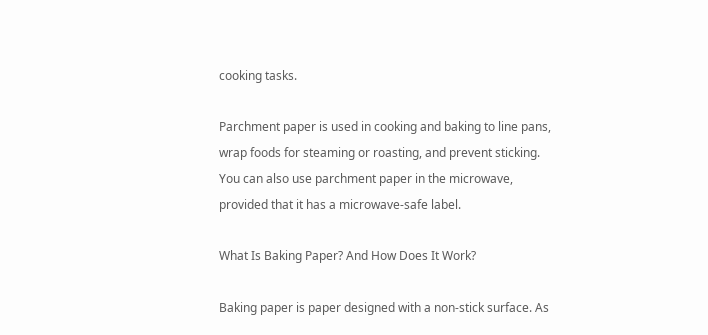cooking tasks.

Parchment paper is used in cooking and baking to line pans, wrap foods for steaming or roasting, and prevent sticking. You can also use parchment paper in the microwave, provided that it has a microwave-safe label.

What Is Baking Paper? And How Does It Work?

Baking paper is paper designed with a non-stick surface. As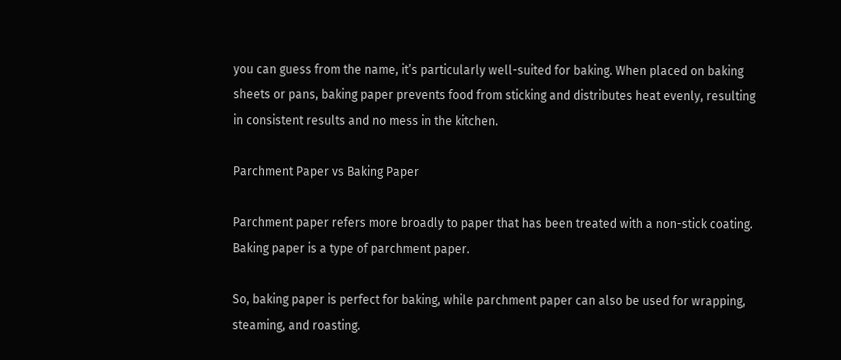you can guess from the name, it’s particularly well-suited for baking. When placed on baking sheets or pans, baking paper prevents food from sticking and distributes heat evenly, resulting in consistent results and no mess in the kitchen.

Parchment Paper vs Baking Paper

Parchment paper refers more broadly to paper that has been treated with a non-stick coating. Baking paper is a type of parchment paper.

So, baking paper is perfect for baking, while parchment paper can also be used for wrapping, steaming, and roasting.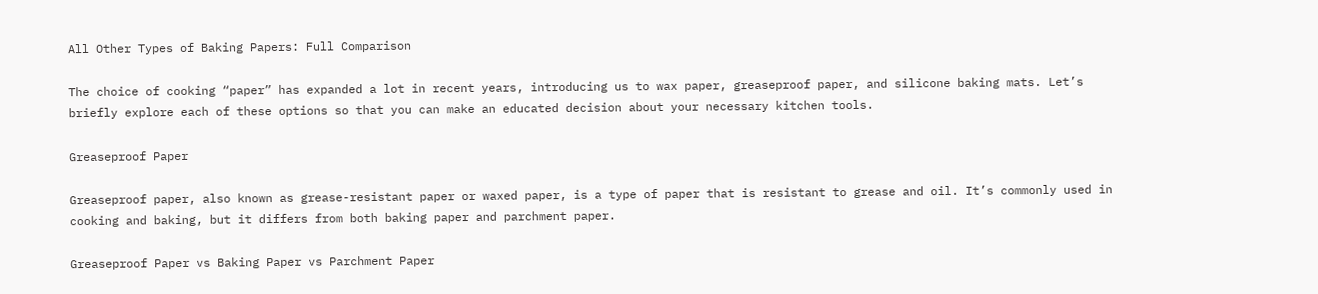All Other Types of Baking Papers: Full Comparison

The choice of cooking “paper” has expanded a lot in recent years, introducing us to wax paper, greaseproof paper, and silicone baking mats. Let’s briefly explore each of these options so that you can make an educated decision about your necessary kitchen tools.

Greaseproof Paper

Greaseproof paper, also known as grease-resistant paper or waxed paper, is a type of paper that is resistant to grease and oil. It’s commonly used in cooking and baking, but it differs from both baking paper and parchment paper.

Greaseproof Paper vs Baking Paper vs Parchment Paper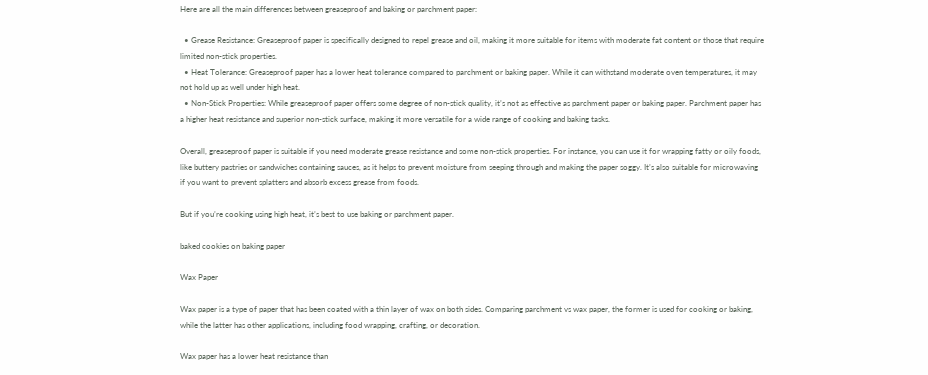Here are all the main differences between greaseproof and baking or parchment paper:

  • Grease Resistance: Greaseproof paper is specifically designed to repel grease and oil, making it more suitable for items with moderate fat content or those that require limited non-stick properties.
  • Heat Tolerance: Greaseproof paper has a lower heat tolerance compared to parchment or baking paper. While it can withstand moderate oven temperatures, it may not hold up as well under high heat.
  • Non-Stick Properties: While greaseproof paper offers some degree of non-stick quality, it’s not as effective as parchment paper or baking paper. Parchment paper has a higher heat resistance and superior non-stick surface, making it more versatile for a wide range of cooking and baking tasks.

Overall, greaseproof paper is suitable if you need moderate grease resistance and some non-stick properties. For instance, you can use it for wrapping fatty or oily foods, like buttery pastries or sandwiches containing sauces, as it helps to prevent moisture from seeping through and making the paper soggy. It’s also suitable for microwaving if you want to prevent splatters and absorb excess grease from foods.

But if you’re cooking using high heat, it’s best to use baking or parchment paper.

baked cookies on baking paper

Wax Paper

Wax paper is a type of paper that has been coated with a thin layer of wax on both sides. Comparing parchment vs wax paper, the former is used for cooking or baking, while the latter has other applications, including food wrapping, crafting, or decoration.

Wax paper has a lower heat resistance than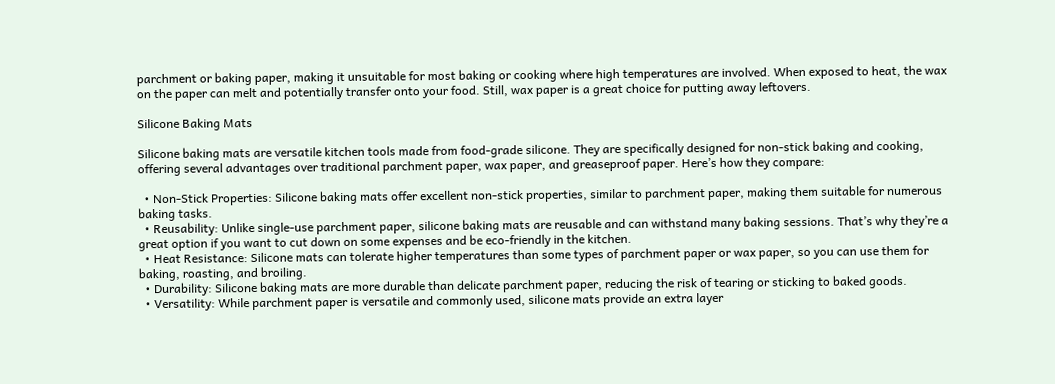parchment or baking paper, making it unsuitable for most baking or cooking where high temperatures are involved. When exposed to heat, the wax on the paper can melt and potentially transfer onto your food. Still, wax paper is a great choice for putting away leftovers.

Silicone Baking Mats

Silicone baking mats are versatile kitchen tools made from food-grade silicone. They are specifically designed for non-stick baking and cooking, offering several advantages over traditional parchment paper, wax paper, and greaseproof paper. Here’s how they compare:

  • Non-Stick Properties: Silicone baking mats offer excellent non-stick properties, similar to parchment paper, making them suitable for numerous baking tasks.
  • Reusability: Unlike single-use parchment paper, silicone baking mats are reusable and can withstand many baking sessions. That’s why they’re a great option if you want to cut down on some expenses and be eco-friendly in the kitchen.
  • Heat Resistance: Silicone mats can tolerate higher temperatures than some types of parchment paper or wax paper, so you can use them for baking, roasting, and broiling.
  • Durability: Silicone baking mats are more durable than delicate parchment paper, reducing the risk of tearing or sticking to baked goods.
  • Versatility: While parchment paper is versatile and commonly used, silicone mats provide an extra layer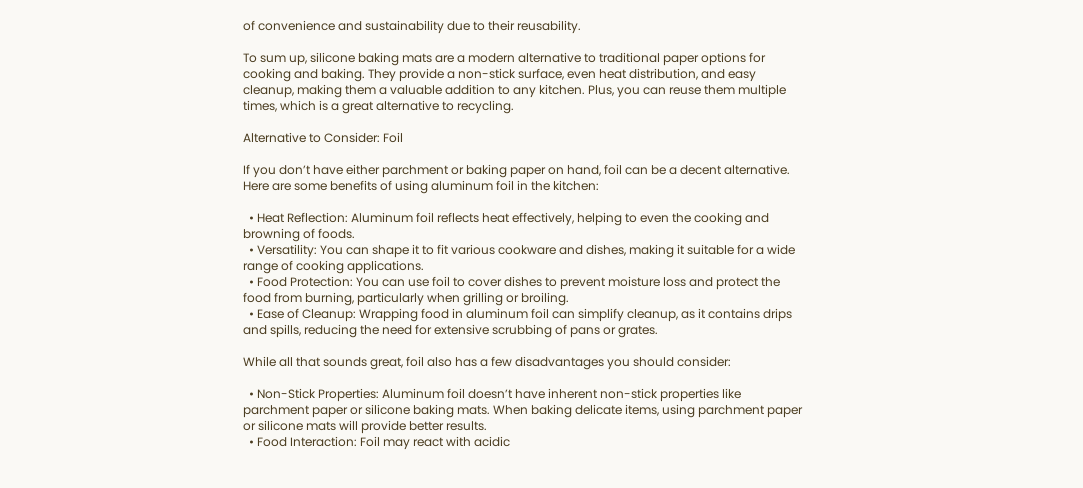of convenience and sustainability due to their reusability.

To sum up, silicone baking mats are a modern alternative to traditional paper options for cooking and baking. They provide a non-stick surface, even heat distribution, and easy cleanup, making them a valuable addition to any kitchen. Plus, you can reuse them multiple times, which is a great alternative to recycling.

Alternative to Consider: Foil

If you don’t have either parchment or baking paper on hand, foil can be a decent alternative. Here are some benefits of using aluminum foil in the kitchen:

  • Heat Reflection: Aluminum foil reflects heat effectively, helping to even the cooking and browning of foods.
  • Versatility: You can shape it to fit various cookware and dishes, making it suitable for a wide range of cooking applications.
  • Food Protection: You can use foil to cover dishes to prevent moisture loss and protect the food from burning, particularly when grilling or broiling.
  • Ease of Cleanup: Wrapping food in aluminum foil can simplify cleanup, as it contains drips and spills, reducing the need for extensive scrubbing of pans or grates.

While all that sounds great, foil also has a few disadvantages you should consider:

  • Non-Stick Properties: Aluminum foil doesn’t have inherent non-stick properties like parchment paper or silicone baking mats. When baking delicate items, using parchment paper or silicone mats will provide better results.
  • Food Interaction: Foil may react with acidic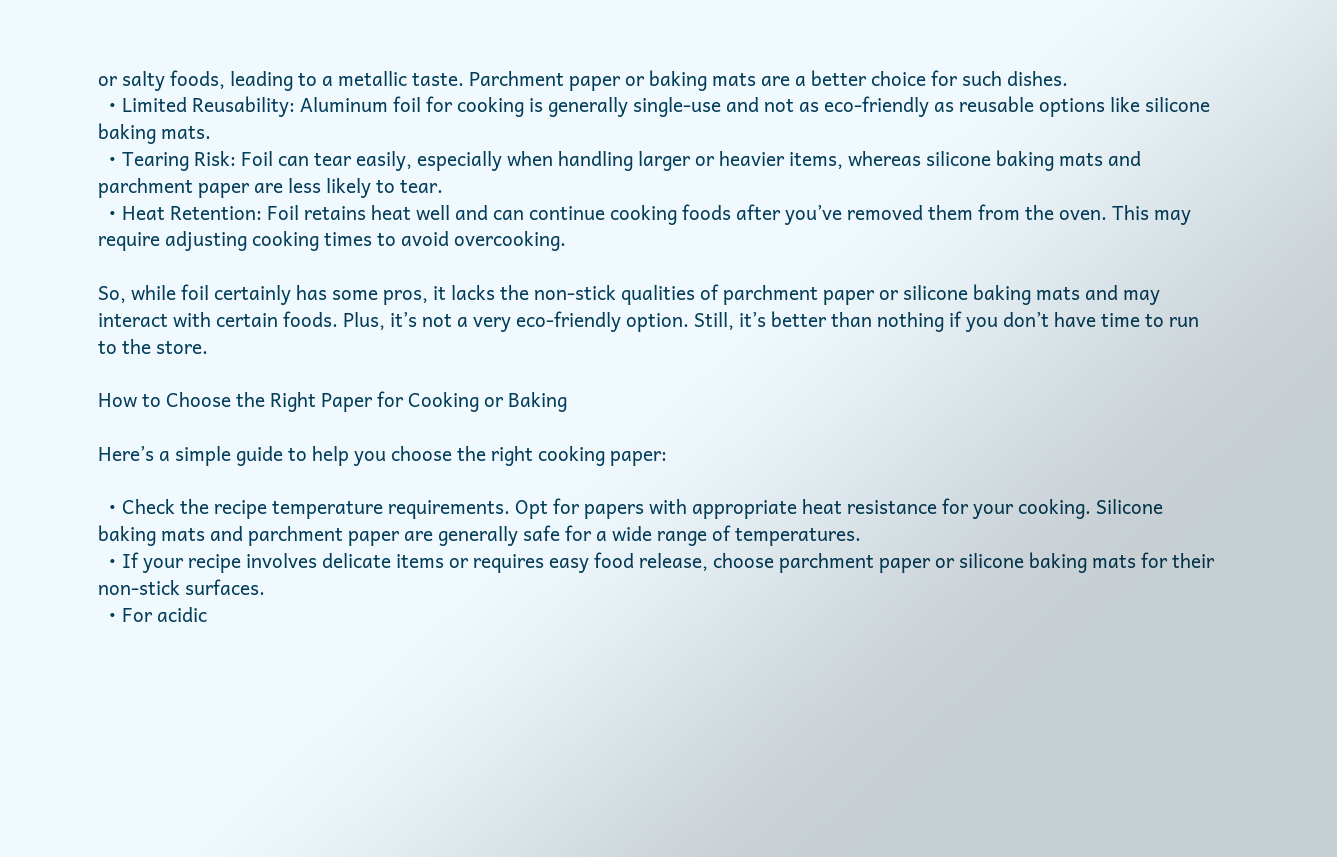or salty foods, leading to a metallic taste. Parchment paper or baking mats are a better choice for such dishes.
  • Limited Reusability: Aluminum foil for cooking is generally single-use and not as eco-friendly as reusable options like silicone baking mats.
  • Tearing Risk: Foil can tear easily, especially when handling larger or heavier items, whereas silicone baking mats and parchment paper are less likely to tear.
  • Heat Retention: Foil retains heat well and can continue cooking foods after you’ve removed them from the oven. This may require adjusting cooking times to avoid overcooking.

So, while foil certainly has some pros, it lacks the non-stick qualities of parchment paper or silicone baking mats and may interact with certain foods. Plus, it’s not a very eco-friendly option. Still, it’s better than nothing if you don’t have time to run to the store.

How to Choose the Right Paper for Cooking or Baking

Here’s a simple guide to help you choose the right cooking paper:

  • Check the recipe temperature requirements. Opt for papers with appropriate heat resistance for your cooking. Silicone baking mats and parchment paper are generally safe for a wide range of temperatures.
  • If your recipe involves delicate items or requires easy food release, choose parchment paper or silicone baking mats for their non-stick surfaces.
  • For acidic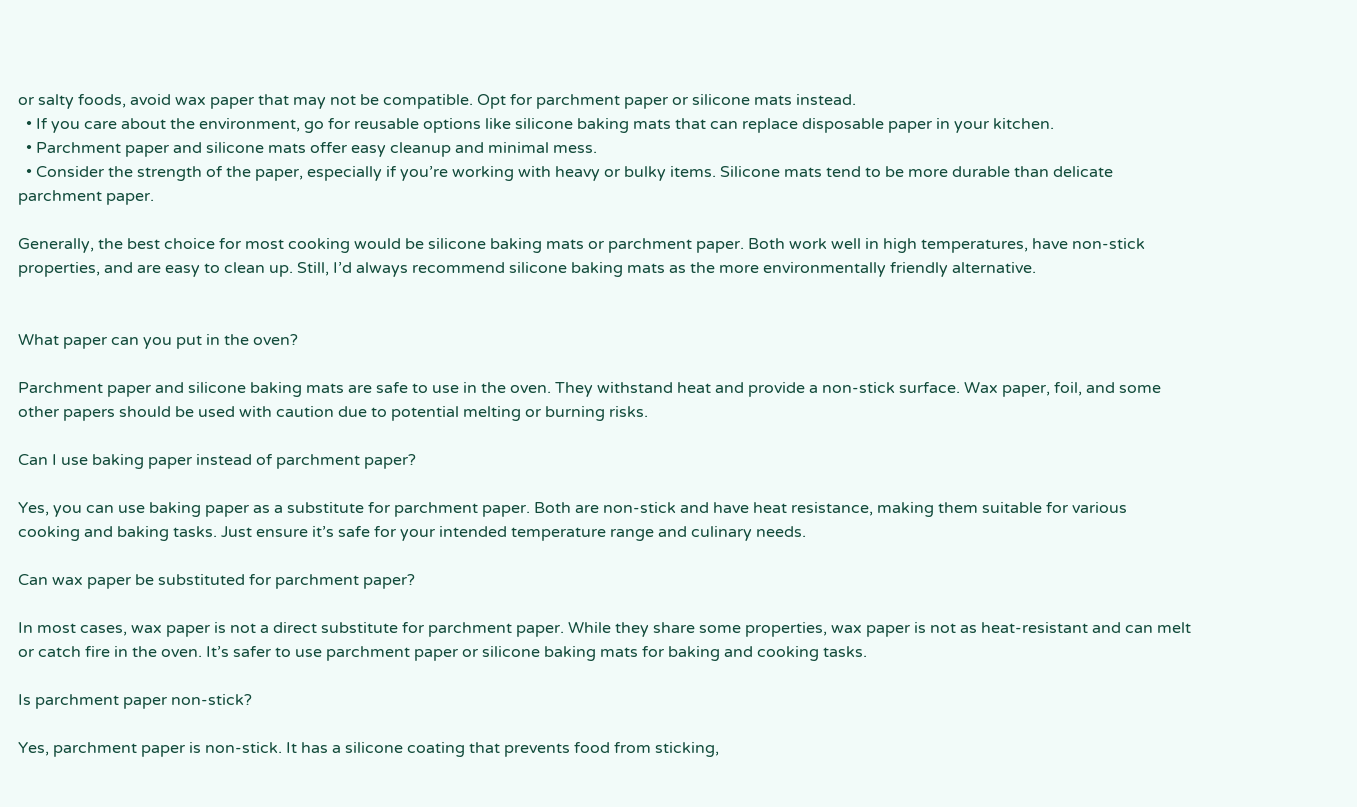or salty foods, avoid wax paper that may not be compatible. Opt for parchment paper or silicone mats instead.
  • If you care about the environment, go for reusable options like silicone baking mats that can replace disposable paper in your kitchen.
  • Parchment paper and silicone mats offer easy cleanup and minimal mess.
  • Consider the strength of the paper, especially if you’re working with heavy or bulky items. Silicone mats tend to be more durable than delicate parchment paper.

Generally, the best choice for most cooking would be silicone baking mats or parchment paper. Both work well in high temperatures, have non-stick properties, and are easy to clean up. Still, I’d always recommend silicone baking mats as the more environmentally friendly alternative.


What paper can you put in the oven?

Parchment paper and silicone baking mats are safe to use in the oven. They withstand heat and provide a non-stick surface. Wax paper, foil, and some other papers should be used with caution due to potential melting or burning risks.

Can I use baking paper instead of parchment paper?

Yes, you can use baking paper as a substitute for parchment paper. Both are non-stick and have heat resistance, making them suitable for various cooking and baking tasks. Just ensure it’s safe for your intended temperature range and culinary needs.

Can wax paper be substituted for parchment paper?

In most cases, wax paper is not a direct substitute for parchment paper. While they share some properties, wax paper is not as heat-resistant and can melt or catch fire in the oven. It’s safer to use parchment paper or silicone baking mats for baking and cooking tasks.

Is parchment paper non-stick?

Yes, parchment paper is non-stick. It has a silicone coating that prevents food from sticking,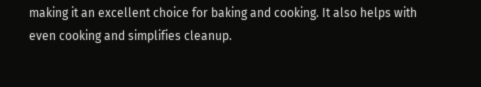making it an excellent choice for baking and cooking. It also helps with even cooking and simplifies cleanup.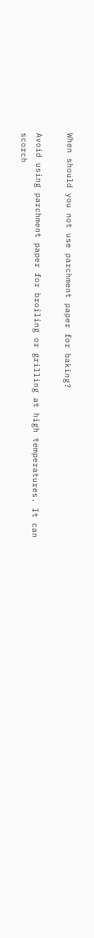When should you not use parchment paper for baking?

Avoid using parchment paper for broiling or grilling at high temperatures. It can scorch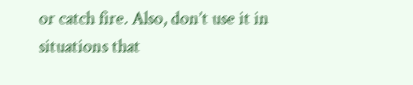or catch fire. Also, don’t use it in situations that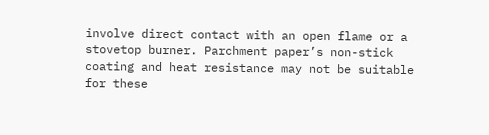involve direct contact with an open flame or a stovetop burner. Parchment paper’s non-stick coating and heat resistance may not be suitable for these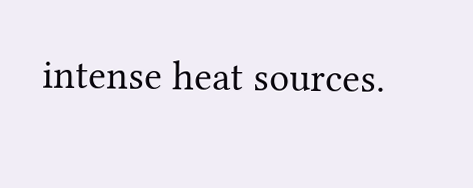intense heat sources.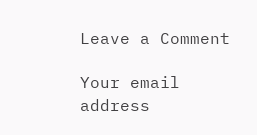Leave a Comment

Your email address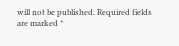will not be published. Required fields are marked *